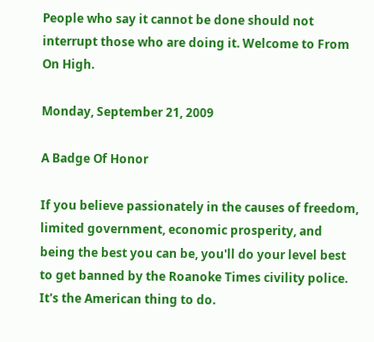People who say it cannot be done should not interrupt those who are doing it. Welcome to From On High.

Monday, September 21, 2009

A Badge Of Honor

If you believe passionately in the causes of freedom, limited government, economic prosperity, and being the best you can be, you'll do your level best to get banned by the Roanoke Times civility police. It's the American thing to do.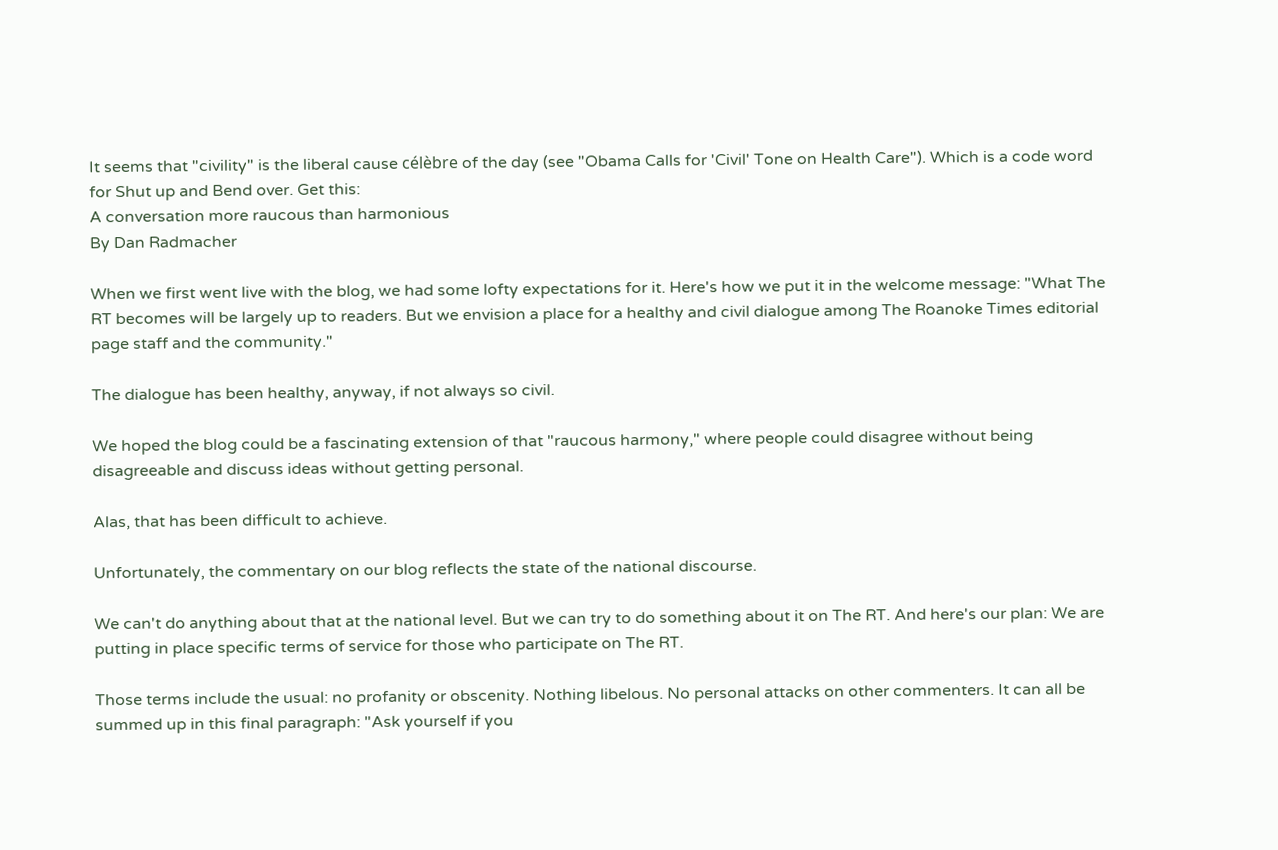It seems that "civility" is the liberal cause célèbre of the day (see "Obama Calls for 'Civil' Tone on Health Care"). Which is a code word for Shut up and Bend over. Get this:
A conversation more raucous than harmonious
By Dan Radmacher

When we first went live with the blog, we had some lofty expectations for it. Here's how we put it in the welcome message: "What The RT becomes will be largely up to readers. But we envision a place for a healthy and civil dialogue among The Roanoke Times editorial page staff and the community."

The dialogue has been healthy, anyway, if not always so civil.

We hoped the blog could be a fascinating extension of that "raucous harmony," where people could disagree without being disagreeable and discuss ideas without getting personal.

Alas, that has been difficult to achieve.

Unfortunately, the commentary on our blog reflects the state of the national discourse.

We can't do anything about that at the national level. But we can try to do something about it on The RT. And here's our plan: We are putting in place specific terms of service for those who participate on The RT.

Those terms include the usual: no profanity or obscenity. Nothing libelous. No personal attacks on other commenters. It can all be summed up in this final paragraph: "Ask yourself if you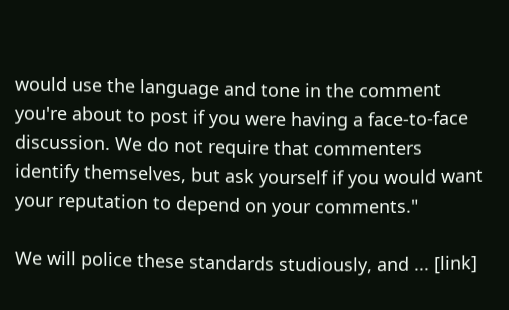would use the language and tone in the comment you're about to post if you were having a face-to-face discussion. We do not require that commenters identify themselves, but ask yourself if you would want your reputation to depend on your comments."

We will police these standards studiously, and ... [link]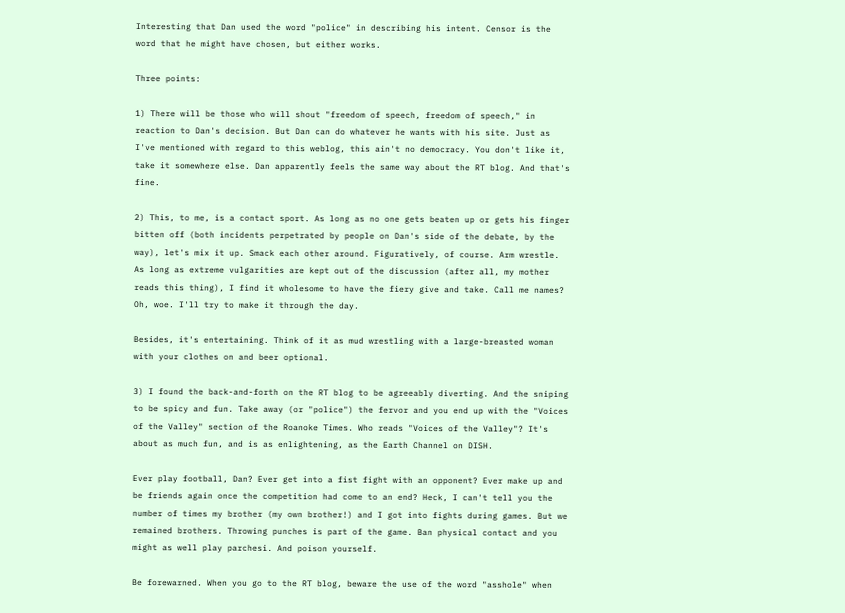Interesting that Dan used the word "police" in describing his intent. Censor is the word that he might have chosen, but either works.

Three points:

1) There will be those who will shout "freedom of speech, freedom of speech," in reaction to Dan's decision. But Dan can do whatever he wants with his site. Just as I've mentioned with regard to this weblog, this ain't no democracy. You don't like it, take it somewhere else. Dan apparently feels the same way about the RT blog. And that's fine.

2) This, to me, is a contact sport. As long as no one gets beaten up or gets his finger bitten off (both incidents perpetrated by people on Dan's side of the debate, by the way), let's mix it up. Smack each other around. Figuratively, of course. Arm wrestle. As long as extreme vulgarities are kept out of the discussion (after all, my mother reads this thing), I find it wholesome to have the fiery give and take. Call me names? Oh, woe. I'll try to make it through the day.

Besides, it's entertaining. Think of it as mud wrestling with a large-breasted woman with your clothes on and beer optional.

3) I found the back-and-forth on the RT blog to be agreeably diverting. And the sniping to be spicy and fun. Take away (or "police") the fervor and you end up with the "Voices of the Valley" section of the Roanoke Times. Who reads "Voices of the Valley"? It's about as much fun, and is as enlightening, as the Earth Channel on DISH.

Ever play football, Dan? Ever get into a fist fight with an opponent? Ever make up and be friends again once the competition had come to an end? Heck, I can't tell you the number of times my brother (my own brother!) and I got into fights during games. But we remained brothers. Throwing punches is part of the game. Ban physical contact and you might as well play parchesi. And poison yourself.

Be forewarned. When you go to the RT blog, beware the use of the word "asshole" when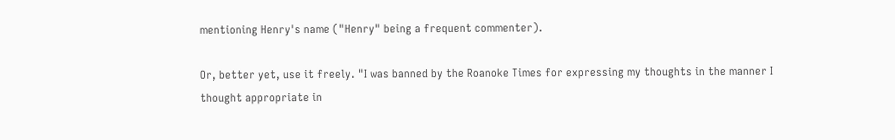mentioning Henry's name ("Henry" being a frequent commenter).

Or, better yet, use it freely. "I was banned by the Roanoke Times for expressing my thoughts in the manner I thought appropriate in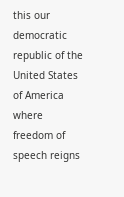this our democratic republic of the United States of America where freedom of speech reigns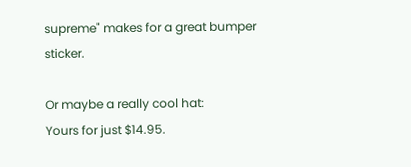supreme" makes for a great bumper sticker.

Or maybe a really cool hat:
Yours for just $14.95.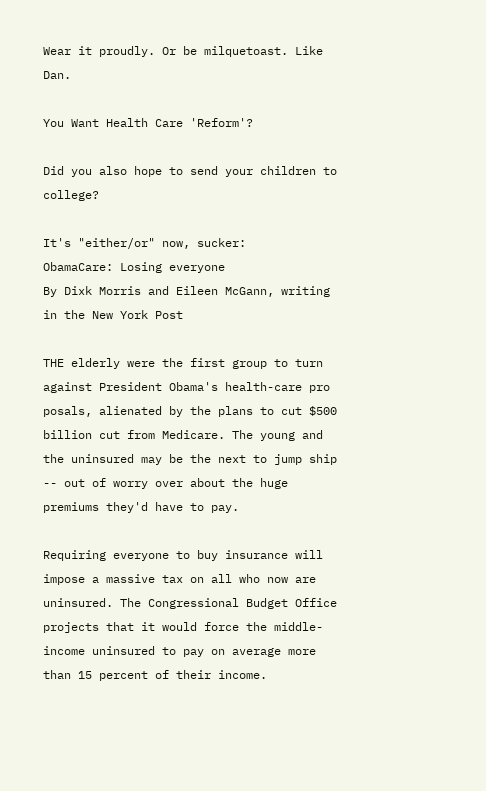Wear it proudly. Or be milquetoast. Like Dan.

You Want Health Care 'Reform'?

Did you also hope to send your children to college?

It's "either/or" now, sucker:
ObamaCare: Losing everyone
By Dixk Morris and Eileen McGann, writing in the New York Post

THE elderly were the first group to turn against President Obama's health-care pro posals, alienated by the plans to cut $500 billion cut from Medicare. The young and the uninsured may be the next to jump ship -- out of worry over about the huge premiums they'd have to pay.

Requiring everyone to buy insurance will impose a massive tax on all who now are uninsured. The Congressional Budget Office projects that it would force the middle-income uninsured to pay on average more than 15 percent of their income.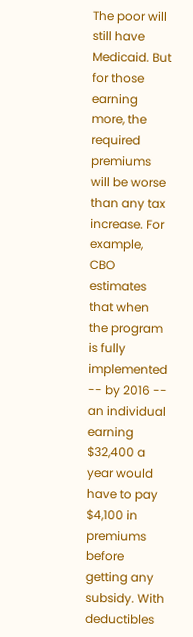The poor will still have Medicaid. But for those earning more, the required premiums will be worse than any tax increase. For example, CBO estimates that when the program is fully implemented -- by 2016 -- an individual earning $32,400 a year would have to pay $4,100 in premiums before getting any subsidy. With deductibles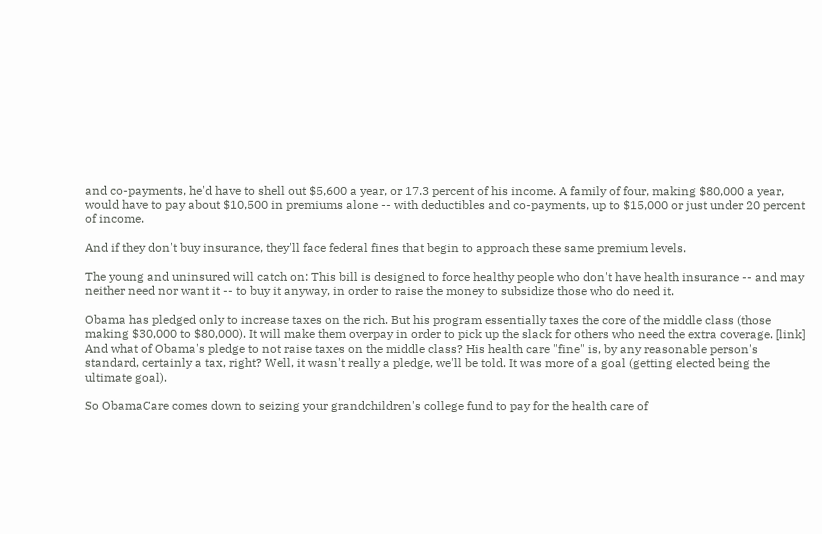and co-payments, he'd have to shell out $5,600 a year, or 17.3 percent of his income. A family of four, making $80,000 a year, would have to pay about $10,500 in premiums alone -- with deductibles and co-payments, up to $15,000 or just under 20 percent of income.

And if they don't buy insurance, they'll face federal fines that begin to approach these same premium levels.

The young and uninsured will catch on: This bill is designed to force healthy people who don't have health insurance -- and may neither need nor want it -- to buy it anyway, in order to raise the money to subsidize those who do need it.

Obama has pledged only to increase taxes on the rich. But his program essentially taxes the core of the middle class (those making $30,000 to $80,000). It will make them overpay in order to pick up the slack for others who need the extra coverage. [link]
And what of Obama's pledge to not raise taxes on the middle class? His health care "fine" is, by any reasonable person's standard, certainly a tax, right? Well, it wasn't really a pledge, we'll be told. It was more of a goal (getting elected being the ultimate goal).

So ObamaCare comes down to seizing your grandchildren's college fund to pay for the health care of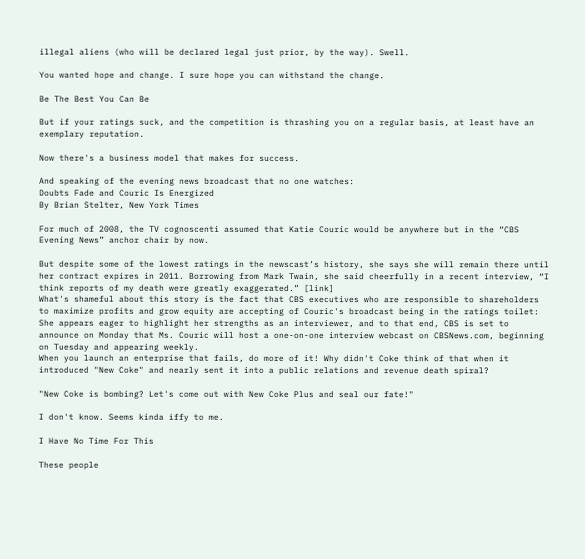illegal aliens (who will be declared legal just prior, by the way). Swell.

You wanted hope and change. I sure hope you can withstand the change.

Be The Best You Can Be

But if your ratings suck, and the competition is thrashing you on a regular basis, at least have an exemplary reputation.

Now there's a business model that makes for success.

And speaking of the evening news broadcast that no one watches:
Doubts Fade and Couric Is Energized
By Brian Stelter, New York Times

For much of 2008, the TV cognoscenti assumed that Katie Couric would be anywhere but in the “CBS Evening News” anchor chair by now.

But despite some of the lowest ratings in the newscast’s history, she says she will remain there until her contract expires in 2011. Borrowing from Mark Twain, she said cheerfully in a recent interview, “I think reports of my death were greatly exaggerated.” [link]
What's shameful about this story is the fact that CBS executives who are responsible to shareholders to maximize profits and grow equity are accepting of Couric's broadcast being in the ratings toilet:
She appears eager to highlight her strengths as an interviewer, and to that end, CBS is set to announce on Monday that Ms. Couric will host a one-on-one interview webcast on CBSNews.com, beginning on Tuesday and appearing weekly.
When you launch an enterprise that fails, do more of it! Why didn't Coke think of that when it introduced "New Coke" and nearly sent it into a public relations and revenue death spiral?

"New Coke is bombing? Let's come out with New Coke Plus and seal our fate!"

I don't know. Seems kinda iffy to me.

I Have No Time For This

These people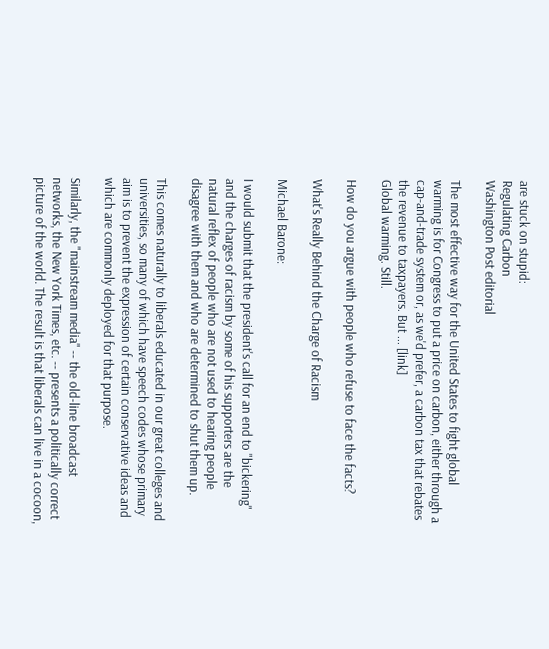are stuck on stupid:
Regulating Carbon
Washington Post editorial

The most effective way for the United States to fight global warming is for Congress to put a price on carbon, either through a cap-and-trade system or, as we'd prefer, a carbon tax that rebates the revenue to taxpayers. But ... [link]
Global warming. Still.

How do you argue with people who refuse to face the facts?

What's Really Behind the Charge of Racism

Michael Barone:

I would submit that the president's call for an end to "bickering" and the charges of racism by some of his supporters are the natural reflex of people who are not used to hearing people disagree with them and who are determined to shut them up.

This comes naturally to liberals educated in our great colleges and universities, so many of which have speech codes whose primary aim is to prevent the expression of certain conservative ideas and which are commonly deployed for that purpose.

Similarly, the "mainstream media" -- the old-line broadcast networks, the New York Times, etc. -- presents a politically correct picture of the world. The result is that liberals can live in a cocoon,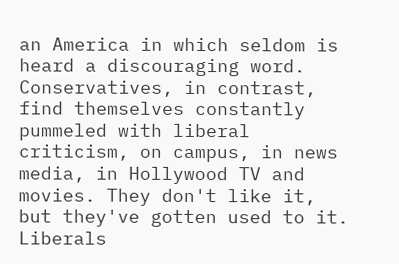an America in which seldom is heard a discouraging word. Conservatives, in contrast, find themselves constantly pummeled with liberal criticism, on campus, in news media, in Hollywood TV and movies. They don't like it, but they've gotten used to it. Liberals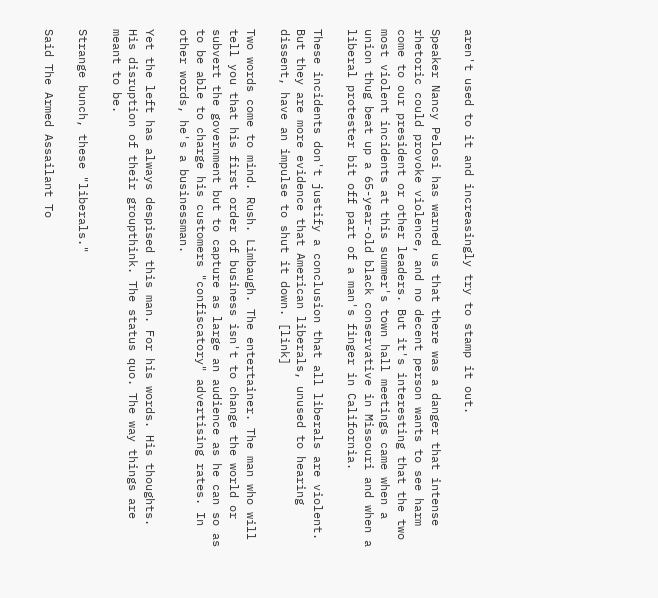aren't used to it and increasingly try to stamp it out.

Speaker Nancy Pelosi has warned us that there was a danger that intense rhetoric could provoke violence, and no decent person wants to see harm come to our president or other leaders. But it's interesting that the two most violent incidents at this summer's town hall meetings came when a union thug beat up a 65-year-old black conservative in Missouri and when a liberal protester bit off part of a man's finger in California.

These incidents don't justify a conclusion that all liberals are violent. But they are more evidence that American liberals, unused to hearing dissent, have an impulse to shut it down. [link]

Two words come to mind. Rush. Limbaugh. The entertainer. The man who will tell you that his first order of business isn't to change the world or subvert the government but to capture as large an audience as he can so as to be able to charge his customers "confiscatory" advertising rates. In other words, he's a businessman.

Yet the left has always despised this man. For his words. His thoughts. His disruption of their groupthink. The status quo. The way things are meant to be.

Strange bunch, these "liberals."

Said The Armed Assailant To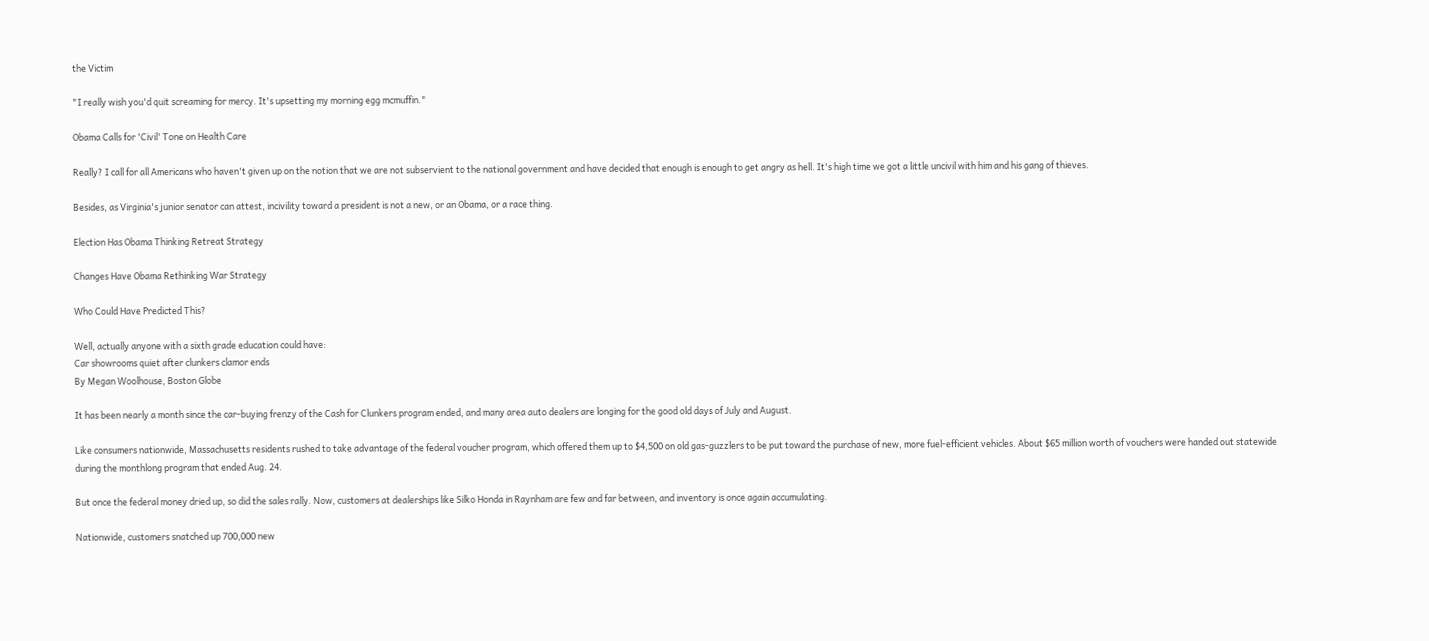the Victim

"I really wish you'd quit screaming for mercy. It's upsetting my morning egg mcmuffin."

Obama Calls for 'Civil' Tone on Health Care

Really? I call for all Americans who haven't given up on the notion that we are not subservient to the national government and have decided that enough is enough to get angry as hell. It's high time we got a little uncivil with him and his gang of thieves.

Besides, as Virginia's junior senator can attest, incivility toward a president is not a new, or an Obama, or a race thing.

Election Has Obama Thinking Retreat Strategy

Changes Have Obama Rethinking War Strategy

Who Could Have Predicted This?

Well, actually anyone with a sixth grade education could have:
Car showrooms quiet after clunkers clamor ends
By Megan Woolhouse, Boston Globe

It has been nearly a month since the car-buying frenzy of the Cash for Clunkers program ended, and many area auto dealers are longing for the good old days of July and August.

Like consumers nationwide, Massachusetts residents rushed to take advantage of the federal voucher program, which offered them up to $4,500 on old gas-guzzlers to be put toward the purchase of new, more fuel-efficient vehicles. About $65 million worth of vouchers were handed out statewide during the monthlong program that ended Aug. 24.

But once the federal money dried up, so did the sales rally. Now, customers at dealerships like Silko Honda in Raynham are few and far between, and inventory is once again accumulating.

Nationwide, customers snatched up 700,000 new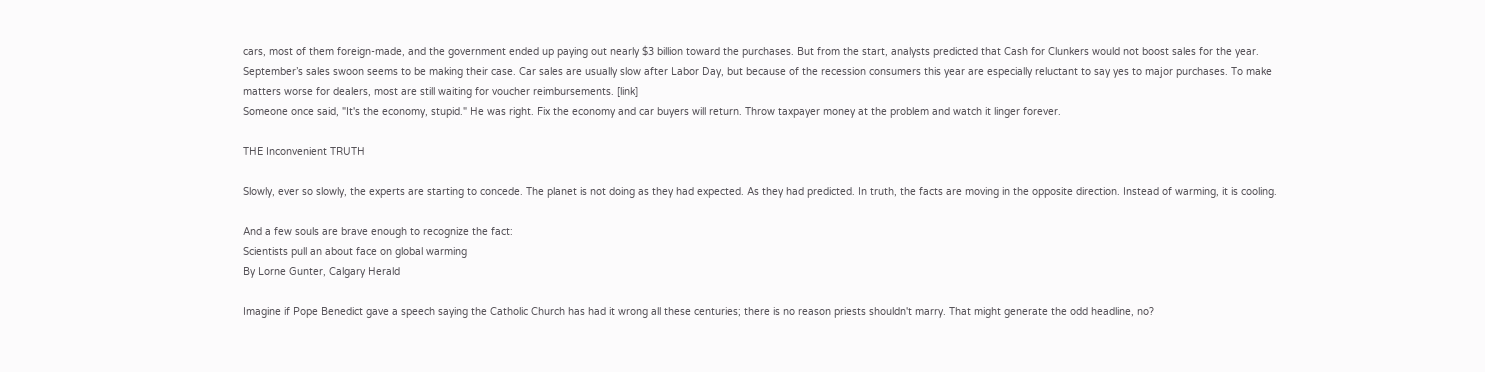cars, most of them foreign-made, and the government ended up paying out nearly $3 billion toward the purchases. But from the start, analysts predicted that Cash for Clunkers would not boost sales for the year. September’s sales swoon seems to be making their case. Car sales are usually slow after Labor Day, but because of the recession consumers this year are especially reluctant to say yes to major purchases. To make matters worse for dealers, most are still waiting for voucher reimbursements. [link]
Someone once said, "It's the economy, stupid." He was right. Fix the economy and car buyers will return. Throw taxpayer money at the problem and watch it linger forever.

THE Inconvenient TRUTH

Slowly, ever so slowly, the experts are starting to concede. The planet is not doing as they had expected. As they had predicted. In truth, the facts are moving in the opposite direction. Instead of warming, it is cooling.

And a few souls are brave enough to recognize the fact:
Scientists pull an about face on global warming
By Lorne Gunter, Calgary Herald

Imagine if Pope Benedict gave a speech saying the Catholic Church has had it wrong all these centuries; there is no reason priests shouldn't marry. That might generate the odd headline, no?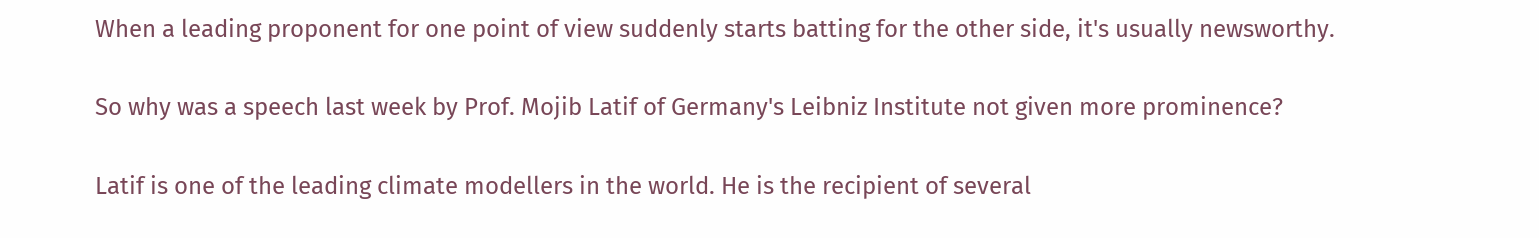When a leading proponent for one point of view suddenly starts batting for the other side, it's usually newsworthy.

So why was a speech last week by Prof. Mojib Latif of Germany's Leibniz Institute not given more prominence?

Latif is one of the leading climate modellers in the world. He is the recipient of several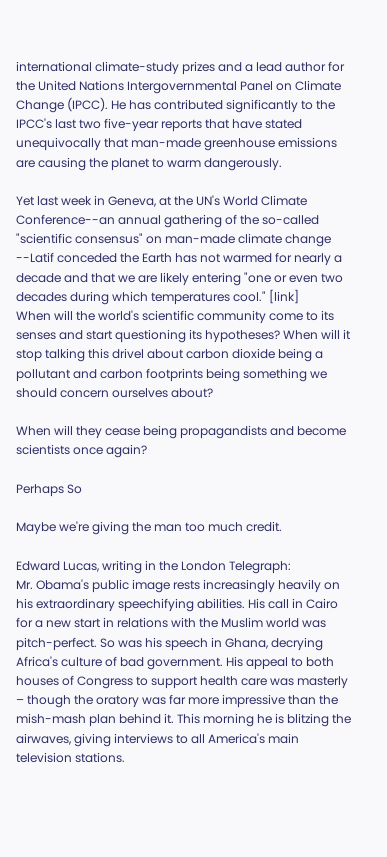international climate-study prizes and a lead author for the United Nations Intergovernmental Panel on Climate Change (IPCC). He has contributed significantly to the IPCC's last two five-year reports that have stated unequivocally that man-made greenhouse emissions are causing the planet to warm dangerously.

Yet last week in Geneva, at the UN's World Climate Conference--an annual gathering of the so-called "scientific consensus" on man-made climate change --Latif conceded the Earth has not warmed for nearly a decade and that we are likely entering "one or even two decades during which temperatures cool." [link]
When will the world's scientific community come to its senses and start questioning its hypotheses? When will it stop talking this drivel about carbon dioxide being a pollutant and carbon footprints being something we should concern ourselves about?

When will they cease being propagandists and become scientists once again?

Perhaps So

Maybe we're giving the man too much credit.

Edward Lucas, writing in the London Telegraph:
Mr. Obama's public image rests increasingly heavily on his extraordinary speechifying abilities. His call in Cairo for a new start in relations with the Muslim world was pitch-perfect. So was his speech in Ghana, decrying Africa's culture of bad government. His appeal to both houses of Congress to support health care was masterly – though the oratory was far more impressive than the mish-mash plan behind it. This morning he is blitzing the airwaves, giving interviews to all America's main television stations.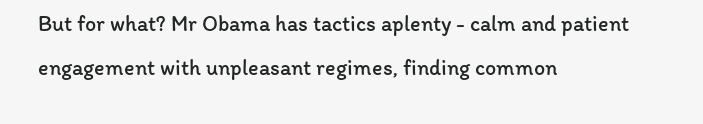But for what? Mr Obama has tactics aplenty - calm and patient engagement with unpleasant regimes, finding common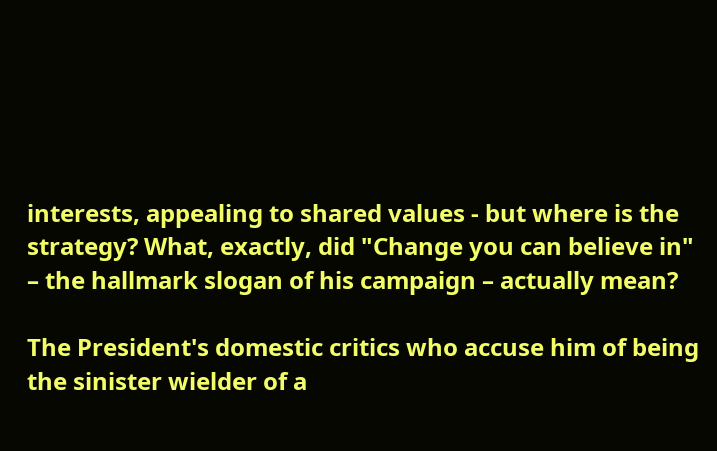interests, appealing to shared values - but where is the strategy? What, exactly, did "Change you can believe in" – the hallmark slogan of his campaign – actually mean?

The President's domestic critics who accuse him of being the sinister wielder of a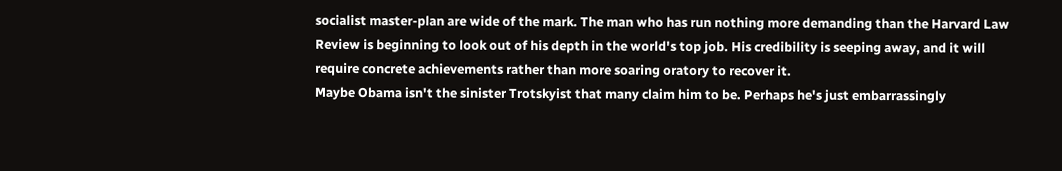socialist master-plan are wide of the mark. The man who has run nothing more demanding than the Harvard Law Review is beginning to look out of his depth in the world's top job. His credibility is seeping away, and it will require concrete achievements rather than more soaring oratory to recover it.
Maybe Obama isn't the sinister Trotskyist that many claim him to be. Perhaps he's just embarrassingly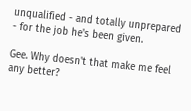unqualified - and totally unprepared - for the job he's been given.

Gee. Why doesn't that make me feel any better?